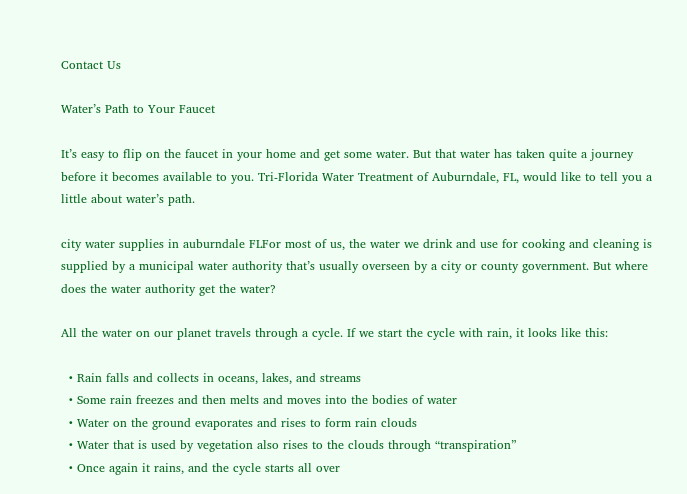Contact Us

Water’s Path to Your Faucet

It’s easy to flip on the faucet in your home and get some water. But that water has taken quite a journey before it becomes available to you. Tri-Florida Water Treatment of Auburndale, FL, would like to tell you a little about water’s path.

city water supplies in auburndale FLFor most of us, the water we drink and use for cooking and cleaning is supplied by a municipal water authority that’s usually overseen by a city or county government. But where does the water authority get the water?

All the water on our planet travels through a cycle. If we start the cycle with rain, it looks like this:

  • Rain falls and collects in oceans, lakes, and streams
  • Some rain freezes and then melts and moves into the bodies of water
  • Water on the ground evaporates and rises to form rain clouds
  • Water that is used by vegetation also rises to the clouds through “transpiration”
  • Once again it rains, and the cycle starts all over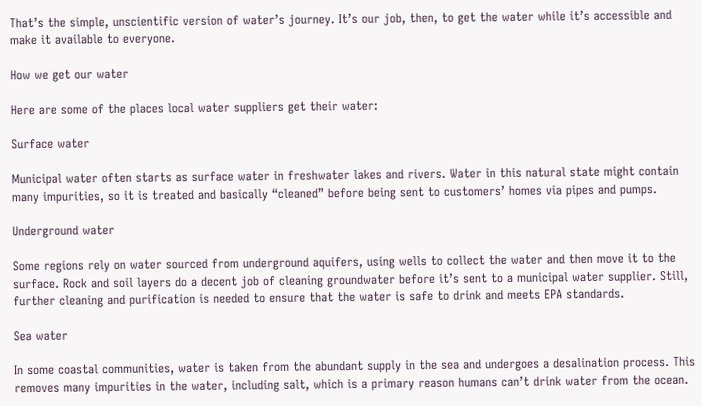That’s the simple, unscientific version of water’s journey. It’s our job, then, to get the water while it’s accessible and make it available to everyone.

How we get our water

Here are some of the places local water suppliers get their water:

Surface water

Municipal water often starts as surface water in freshwater lakes and rivers. Water in this natural state might contain many impurities, so it is treated and basically “cleaned” before being sent to customers’ homes via pipes and pumps.

Underground water

Some regions rely on water sourced from underground aquifers, using wells to collect the water and then move it to the surface. Rock and soil layers do a decent job of cleaning groundwater before it’s sent to a municipal water supplier. Still, further cleaning and purification is needed to ensure that the water is safe to drink and meets EPA standards.

Sea water

In some coastal communities, water is taken from the abundant supply in the sea and undergoes a desalination process. This removes many impurities in the water, including salt, which is a primary reason humans can’t drink water from the ocean.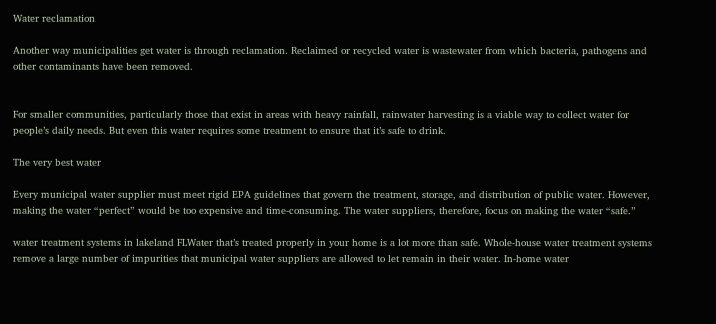Water reclamation

Another way municipalities get water is through reclamation. Reclaimed or recycled water is wastewater from which bacteria, pathogens and other contaminants have been removed.


For smaller communities, particularly those that exist in areas with heavy rainfall, rainwater harvesting is a viable way to collect water for people’s daily needs. But even this water requires some treatment to ensure that it’s safe to drink.

The very best water

Every municipal water supplier must meet rigid EPA guidelines that govern the treatment, storage, and distribution of public water. However, making the water “perfect” would be too expensive and time-consuming. The water suppliers, therefore, focus on making the water “safe.”

water treatment systems in lakeland FLWater that’s treated properly in your home is a lot more than safe. Whole-house water treatment systems remove a large number of impurities that municipal water suppliers are allowed to let remain in their water. In-home water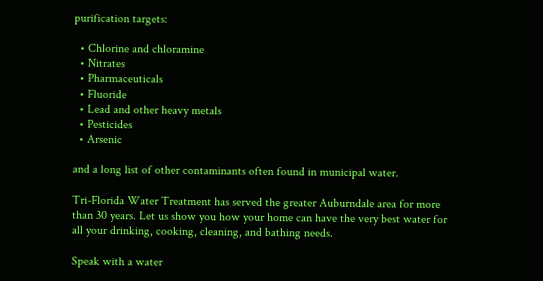purification targets:

  • Chlorine and chloramine
  • Nitrates
  • Pharmaceuticals
  • Fluoride
  • Lead and other heavy metals
  • Pesticides
  • Arsenic

and a long list of other contaminants often found in municipal water.

Tri-Florida Water Treatment has served the greater Auburndale area for more than 30 years. Let us show you how your home can have the very best water for all your drinking, cooking, cleaning, and bathing needs.

Speak with a water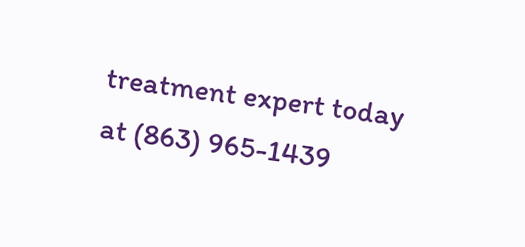treatment expert today at (863) 965-1439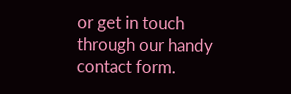or get in touch through our handy contact form.